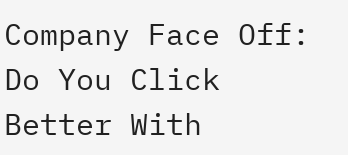Company Face Off: Do You Click Better With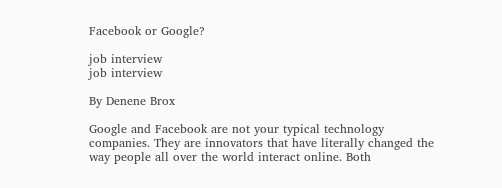Facebook or Google?

job interview
job interview

By Denene Brox

Google and Facebook are not your typical technology companies. They are innovators that have literally changed the way people all over the world interact online. Both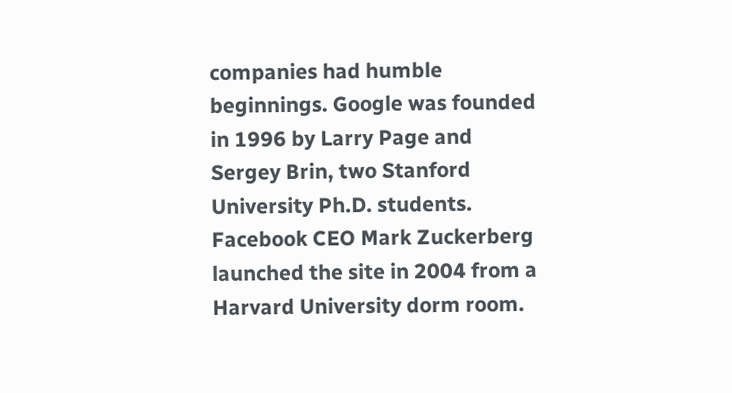companies had humble beginnings. Google was founded in 1996 by Larry Page and Sergey Brin, two Stanford University Ph.D. students. Facebook CEO Mark Zuckerberg launched the site in 2004 from a Harvard University dorm room.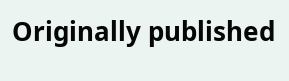Originally published